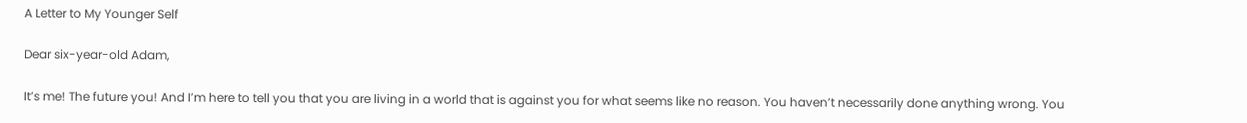A Letter to My Younger Self

Dear six-year-old Adam,

It’s me! The future you! And I’m here to tell you that you are living in a world that is against you for what seems like no reason. You haven’t necessarily done anything wrong. You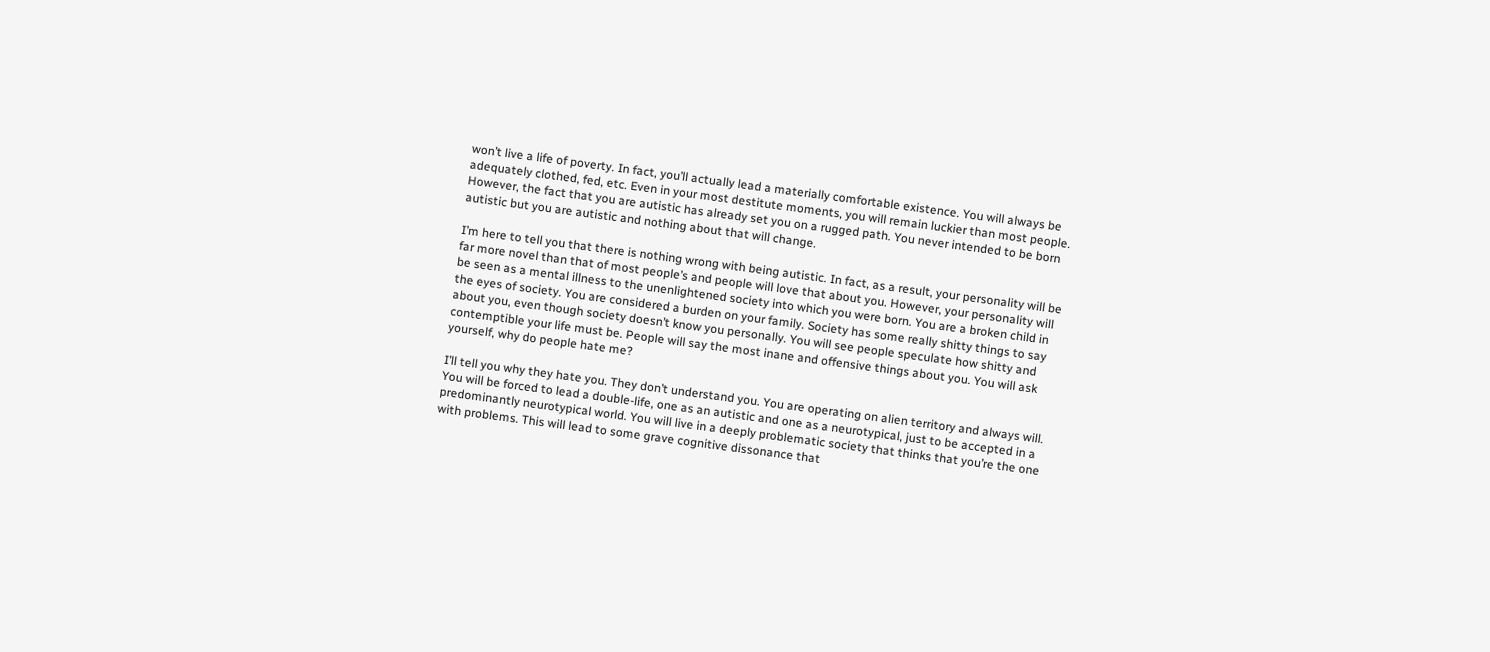won’t live a life of poverty. In fact, you’ll actually lead a materially comfortable existence. You will always be adequately clothed, fed, etc. Even in your most destitute moments, you will remain luckier than most people. However, the fact that you are autistic has already set you on a rugged path. You never intended to be born autistic but you are autistic and nothing about that will change.

I’m here to tell you that there is nothing wrong with being autistic. In fact, as a result, your personality will be far more novel than that of most people’s and people will love that about you. However, your personality will be seen as a mental illness to the unenlightened society into which you were born. You are a broken child in the eyes of society. You are considered a burden on your family. Society has some really shitty things to say about you, even though society doesn’t know you personally. You will see people speculate how shitty and contemptible your life must be. People will say the most inane and offensive things about you. You will ask yourself, why do people hate me?

I’ll tell you why they hate you. They don’t understand you. You are operating on alien territory and always will. You will be forced to lead a double-life, one as an autistic and one as a neurotypical, just to be accepted in a predominantly neurotypical world. You will live in a deeply problematic society that thinks that you’re the one with problems. This will lead to some grave cognitive dissonance that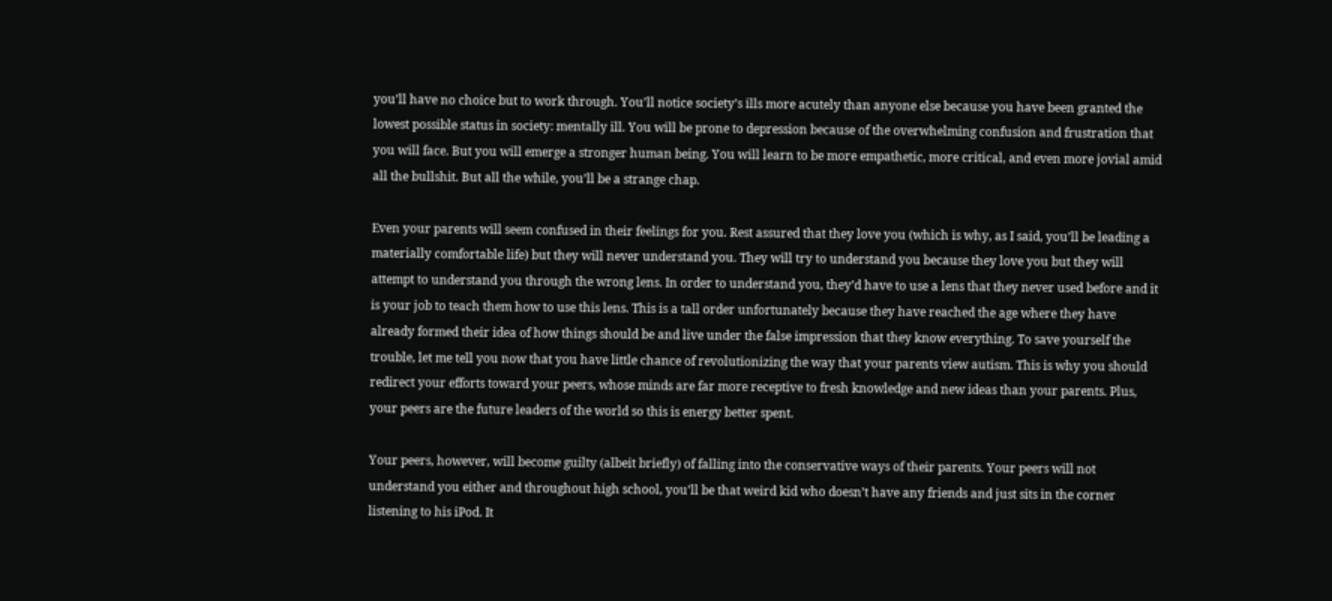you’ll have no choice but to work through. You’ll notice society’s ills more acutely than anyone else because you have been granted the lowest possible status in society: mentally ill. You will be prone to depression because of the overwhelming confusion and frustration that you will face. But you will emerge a stronger human being. You will learn to be more empathetic, more critical, and even more jovial amid all the bullshit. But all the while, you’ll be a strange chap.

Even your parents will seem confused in their feelings for you. Rest assured that they love you (which is why, as I said, you’ll be leading a materially comfortable life) but they will never understand you. They will try to understand you because they love you but they will attempt to understand you through the wrong lens. In order to understand you, they’d have to use a lens that they never used before and it is your job to teach them how to use this lens. This is a tall order unfortunately because they have reached the age where they have already formed their idea of how things should be and live under the false impression that they know everything. To save yourself the trouble, let me tell you now that you have little chance of revolutionizing the way that your parents view autism. This is why you should redirect your efforts toward your peers, whose minds are far more receptive to fresh knowledge and new ideas than your parents. Plus, your peers are the future leaders of the world so this is energy better spent.

Your peers, however, will become guilty (albeit briefly) of falling into the conservative ways of their parents. Your peers will not understand you either and throughout high school, you’ll be that weird kid who doesn’t have any friends and just sits in the corner listening to his iPod. It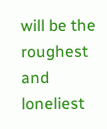will be the roughest and loneliest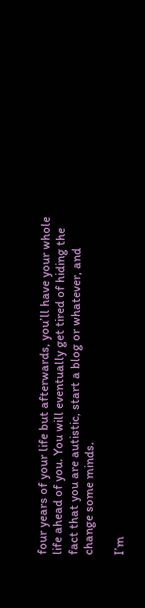four years of your life but afterwards, you’ll have your whole life ahead of you. You will eventually get tired of hiding the fact that you are autistic, start a blog or whatever, and change some minds.

I’m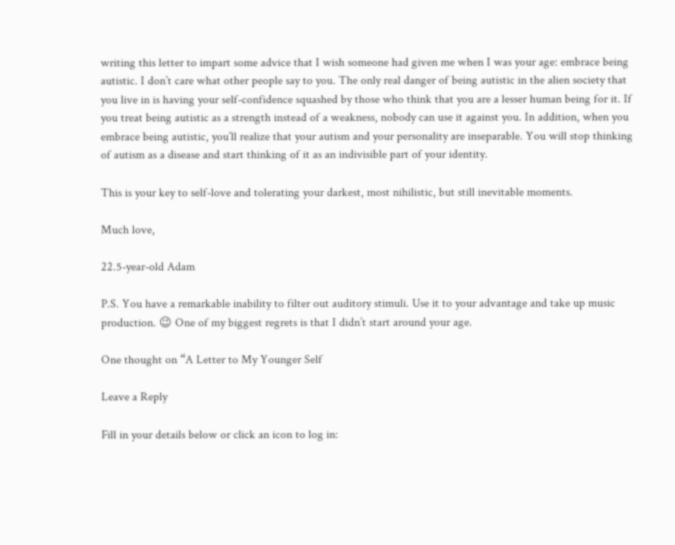writing this letter to impart some advice that I wish someone had given me when I was your age: embrace being autistic. I don’t care what other people say to you. The only real danger of being autistic in the alien society that you live in is having your self-confidence squashed by those who think that you are a lesser human being for it. If you treat being autistic as a strength instead of a weakness, nobody can use it against you. In addition, when you embrace being autistic, you’ll realize that your autism and your personality are inseparable. You will stop thinking of autism as a disease and start thinking of it as an indivisible part of your identity.

This is your key to self-love and tolerating your darkest, most nihilistic, but still inevitable moments.

Much love,

22.5-year-old Adam

P.S. You have a remarkable inability to filter out auditory stimuli. Use it to your advantage and take up music production. 😉 One of my biggest regrets is that I didn’t start around your age.

One thought on “A Letter to My Younger Self

Leave a Reply

Fill in your details below or click an icon to log in: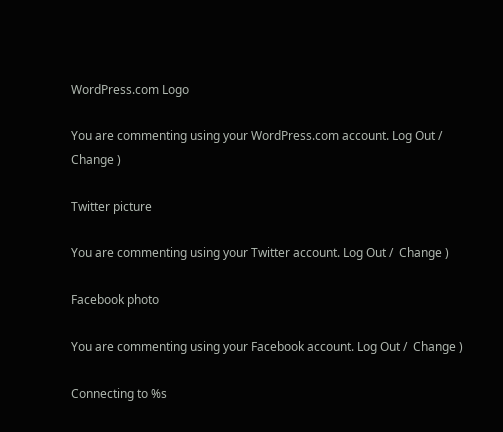WordPress.com Logo

You are commenting using your WordPress.com account. Log Out /  Change )

Twitter picture

You are commenting using your Twitter account. Log Out /  Change )

Facebook photo

You are commenting using your Facebook account. Log Out /  Change )

Connecting to %s